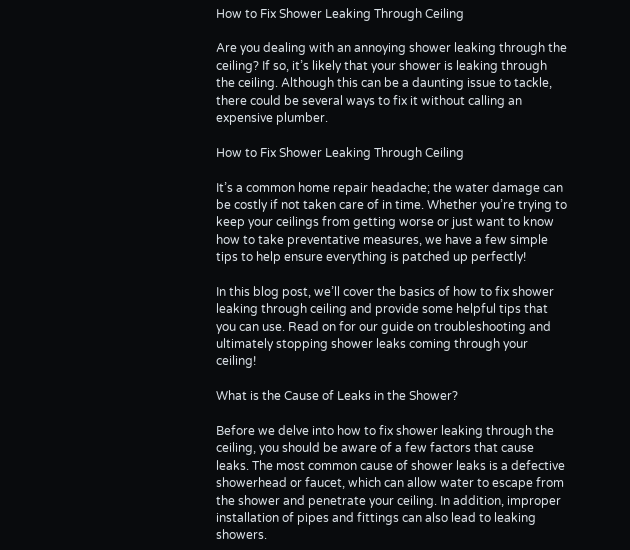How to Fix Shower Leaking Through Ceiling

Are you dealing with an annoying shower leaking through the ceiling? If so, it’s likely that your shower is leaking through the ceiling. Although this can be a daunting issue to tackle, there could be several ways to fix it without calling an expensive plumber.

How to Fix Shower Leaking Through Ceiling

It’s a common home repair headache; the water damage can be costly if not taken care of in time. Whether you’re trying to keep your ceilings from getting worse or just want to know how to take preventative measures, we have a few simple tips to help ensure everything is patched up perfectly!

In this blog post, we’ll cover the basics of how to fix shower leaking through ceiling and provide some helpful tips that you can use. Read on for our guide on troubleshooting and ultimately stopping shower leaks coming through your ceiling!

What is the Cause of Leaks in the Shower?

Before we delve into how to fix shower leaking through the ceiling, you should be aware of a few factors that cause leaks. The most common cause of shower leaks is a defective showerhead or faucet, which can allow water to escape from the shower and penetrate your ceiling. In addition, improper installation of pipes and fittings can also lead to leaking showers.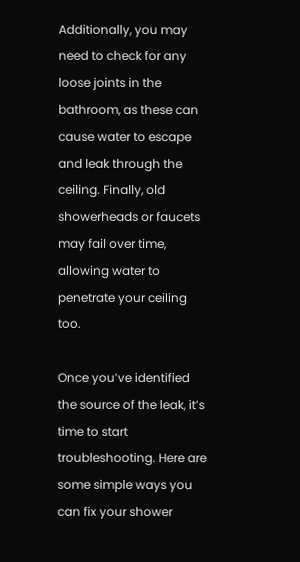Additionally, you may need to check for any loose joints in the bathroom, as these can cause water to escape and leak through the ceiling. Finally, old showerheads or faucets may fail over time, allowing water to penetrate your ceiling too.

Once you’ve identified the source of the leak, it’s time to start troubleshooting. Here are some simple ways you can fix your shower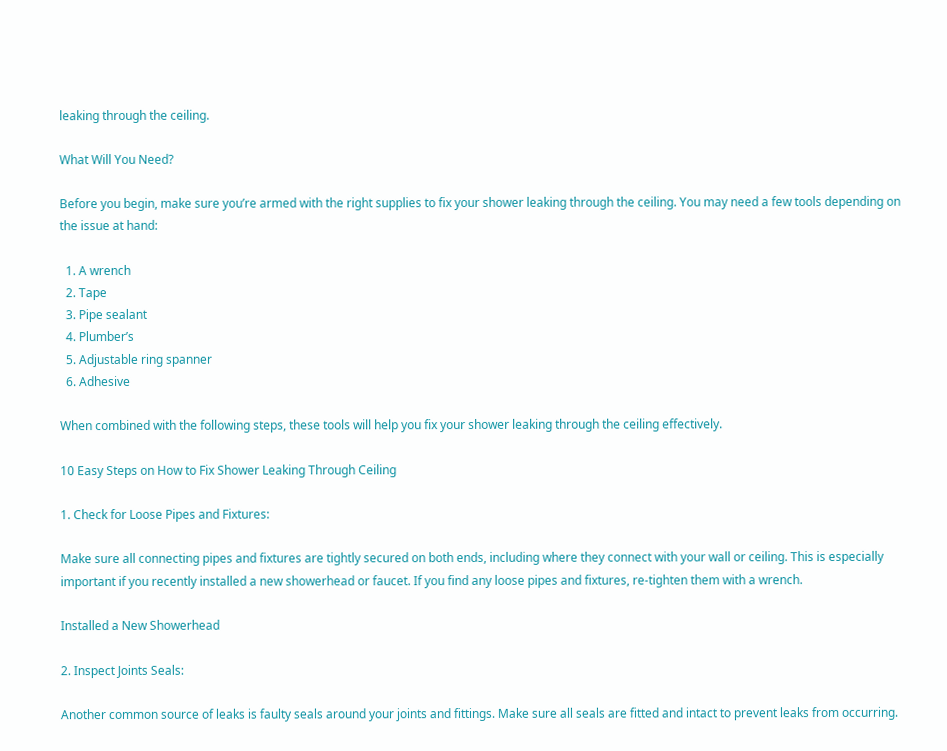leaking through the ceiling.

What Will You Need?

Before you begin, make sure you’re armed with the right supplies to fix your shower leaking through the ceiling. You may need a few tools depending on the issue at hand:

  1. A wrench
  2. Tape
  3. Pipe sealant
  4. Plumber’s
  5. Adjustable ring spanner
  6. Adhesive

When combined with the following steps, these tools will help you fix your shower leaking through the ceiling effectively.

10 Easy Steps on How to Fix Shower Leaking Through Ceiling

1. Check for Loose Pipes and Fixtures:

Make sure all connecting pipes and fixtures are tightly secured on both ends, including where they connect with your wall or ceiling. This is especially important if you recently installed a new showerhead or faucet. If you find any loose pipes and fixtures, re-tighten them with a wrench.

Installed a New Showerhead

2. Inspect Joints Seals:

Another common source of leaks is faulty seals around your joints and fittings. Make sure all seals are fitted and intact to prevent leaks from occurring.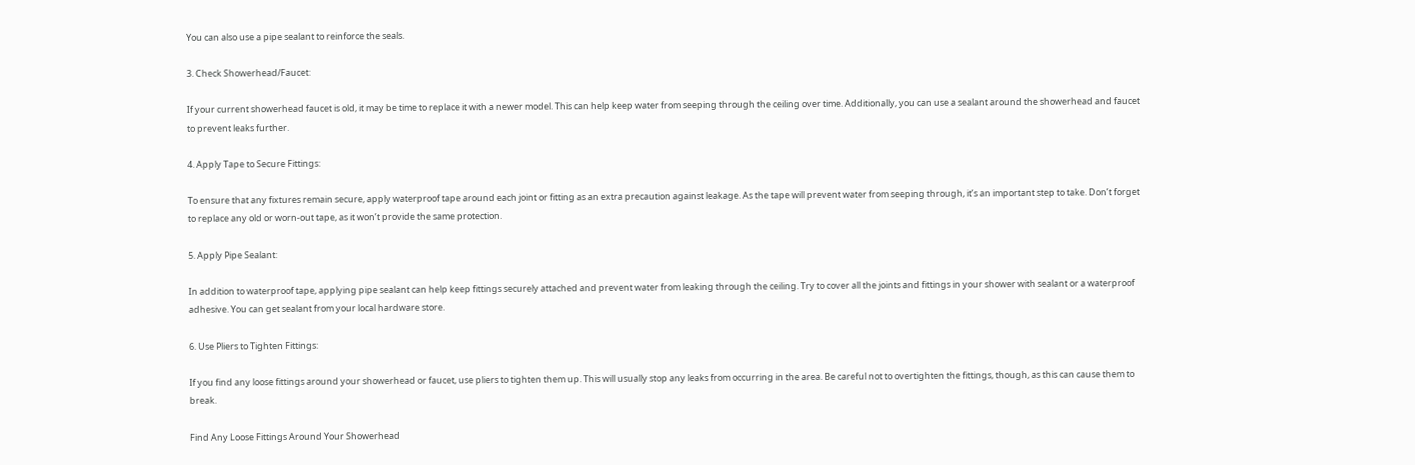You can also use a pipe sealant to reinforce the seals.

3. Check Showerhead/Faucet:

If your current showerhead faucet is old, it may be time to replace it with a newer model. This can help keep water from seeping through the ceiling over time. Additionally, you can use a sealant around the showerhead and faucet to prevent leaks further.

4. Apply Tape to Secure Fittings:

To ensure that any fixtures remain secure, apply waterproof tape around each joint or fitting as an extra precaution against leakage. As the tape will prevent water from seeping through, it’s an important step to take. Don’t forget to replace any old or worn-out tape, as it won’t provide the same protection.

5. Apply Pipe Sealant:

In addition to waterproof tape, applying pipe sealant can help keep fittings securely attached and prevent water from leaking through the ceiling. Try to cover all the joints and fittings in your shower with sealant or a waterproof adhesive. You can get sealant from your local hardware store.

6. Use Pliers to Tighten Fittings:

If you find any loose fittings around your showerhead or faucet, use pliers to tighten them up. This will usually stop any leaks from occurring in the area. Be careful not to overtighten the fittings, though, as this can cause them to break.

Find Any Loose Fittings Around Your Showerhead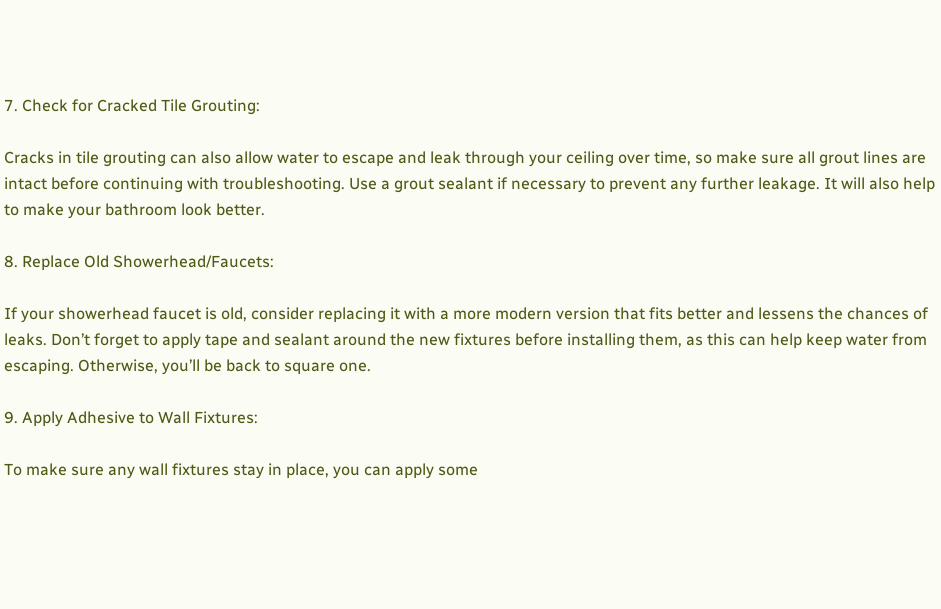7. Check for Cracked Tile Grouting:

Cracks in tile grouting can also allow water to escape and leak through your ceiling over time, so make sure all grout lines are intact before continuing with troubleshooting. Use a grout sealant if necessary to prevent any further leakage. It will also help to make your bathroom look better.

8. Replace Old Showerhead/Faucets:

If your showerhead faucet is old, consider replacing it with a more modern version that fits better and lessens the chances of leaks. Don’t forget to apply tape and sealant around the new fixtures before installing them, as this can help keep water from escaping. Otherwise, you’ll be back to square one.

9. Apply Adhesive to Wall Fixtures:

To make sure any wall fixtures stay in place, you can apply some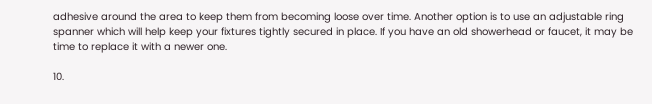adhesive around the area to keep them from becoming loose over time. Another option is to use an adjustable ring spanner which will help keep your fixtures tightly secured in place. If you have an old showerhead or faucet, it may be time to replace it with a newer one.

10.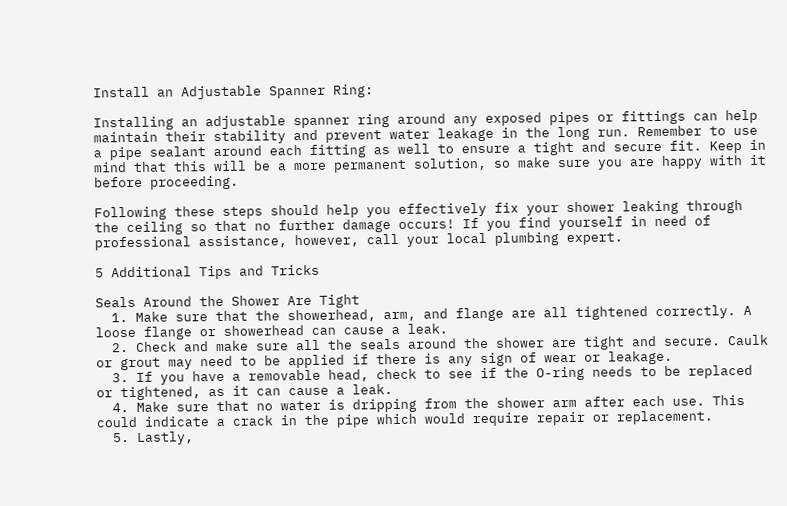Install an Adjustable Spanner Ring:

Installing an adjustable spanner ring around any exposed pipes or fittings can help maintain their stability and prevent water leakage in the long run. Remember to use a pipe sealant around each fitting as well to ensure a tight and secure fit. Keep in mind that this will be a more permanent solution, so make sure you are happy with it before proceeding.

Following these steps should help you effectively fix your shower leaking through the ceiling so that no further damage occurs! If you find yourself in need of professional assistance, however, call your local plumbing expert.

5 Additional Tips and Tricks

Seals Around the Shower Are Tight
  1. Make sure that the showerhead, arm, and flange are all tightened correctly. A loose flange or showerhead can cause a leak.
  2. Check and make sure all the seals around the shower are tight and secure. Caulk or grout may need to be applied if there is any sign of wear or leakage.
  3. If you have a removable head, check to see if the O-ring needs to be replaced or tightened, as it can cause a leak.
  4. Make sure that no water is dripping from the shower arm after each use. This could indicate a crack in the pipe which would require repair or replacement.
  5. Lastly,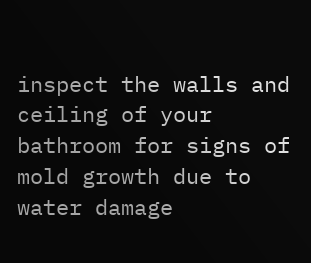inspect the walls and ceiling of your bathroom for signs of mold growth due to water damage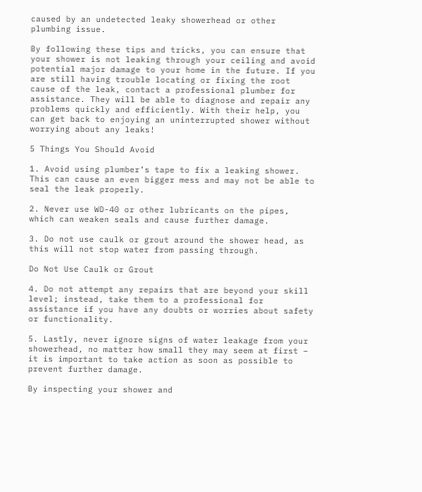caused by an undetected leaky showerhead or other plumbing issue.

By following these tips and tricks, you can ensure that your shower is not leaking through your ceiling and avoid potential major damage to your home in the future. If you are still having trouble locating or fixing the root cause of the leak, contact a professional plumber for assistance. They will be able to diagnose and repair any problems quickly and efficiently. With their help, you can get back to enjoying an uninterrupted shower without worrying about any leaks!

5 Things You Should Avoid

1. Avoid using plumber’s tape to fix a leaking shower. This can cause an even bigger mess and may not be able to seal the leak properly.

2. Never use WD-40 or other lubricants on the pipes, which can weaken seals and cause further damage.

3. Do not use caulk or grout around the shower head, as this will not stop water from passing through.

Do Not Use Caulk or Grout

4. Do not attempt any repairs that are beyond your skill level; instead, take them to a professional for assistance if you have any doubts or worries about safety or functionality.

5. Lastly, never ignore signs of water leakage from your showerhead, no matter how small they may seem at first – it is important to take action as soon as possible to prevent further damage.

By inspecting your shower and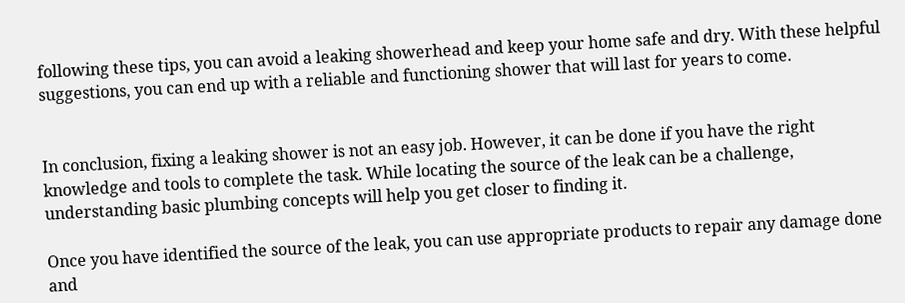following these tips, you can avoid a leaking showerhead and keep your home safe and dry. With these helpful suggestions, you can end up with a reliable and functioning shower that will last for years to come.


In conclusion, fixing a leaking shower is not an easy job. However, it can be done if you have the right knowledge and tools to complete the task. While locating the source of the leak can be a challenge, understanding basic plumbing concepts will help you get closer to finding it.

Once you have identified the source of the leak, you can use appropriate products to repair any damage done and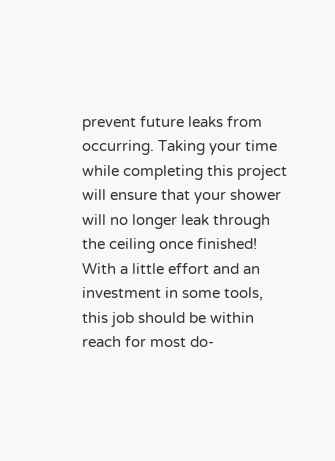prevent future leaks from occurring. Taking your time while completing this project will ensure that your shower will no longer leak through the ceiling once finished! With a little effort and an investment in some tools, this job should be within reach for most do-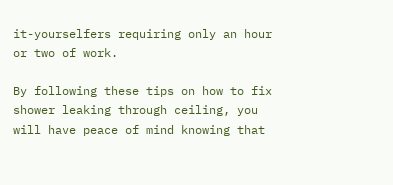it-yourselfers requiring only an hour or two of work.

By following these tips on how to fix shower leaking through ceiling, you will have peace of mind knowing that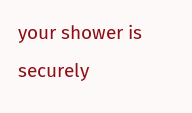your shower is securely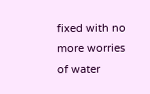fixed with no more worries of water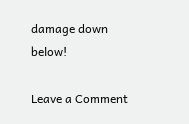damage down below!

Leave a Comment